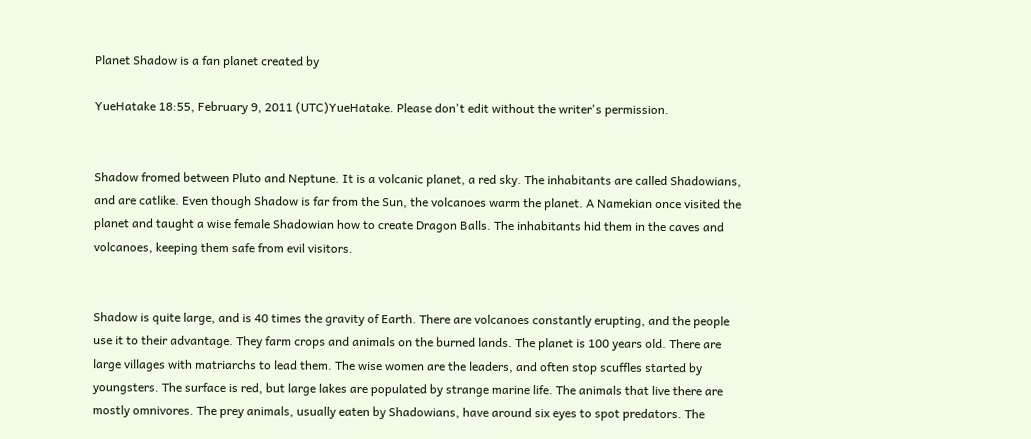Planet Shadow is a fan planet created by

YueHatake 18:55, February 9, 2011 (UTC)YueHatake. Please don't edit without the writer's permission.


Shadow fromed between Pluto and Neptune. It is a volcanic planet, a red sky. The inhabitants are called Shadowians, and are catlike. Even though Shadow is far from the Sun, the volcanoes warm the planet. A Namekian once visited the planet and taught a wise female Shadowian how to create Dragon Balls. The inhabitants hid them in the caves and volcanoes, keeping them safe from evil visitors.


Shadow is quite large, and is 40 times the gravity of Earth. There are volcanoes constantly erupting, and the people use it to their advantage. They farm crops and animals on the burned lands. The planet is 100 years old. There are large villages with matriarchs to lead them. The wise women are the leaders, and often stop scuffles started by youngsters. The surface is red, but large lakes are populated by strange marine life. The animals that live there are mostly omnivores. The prey animals, usually eaten by Shadowians, have around six eyes to spot predators. The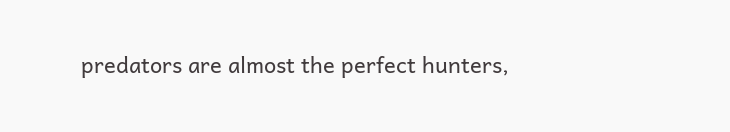predators are almost the perfect hunters,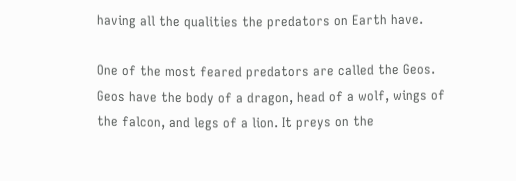having all the qualities the predators on Earth have.

One of the most feared predators are called the Geos. Geos have the body of a dragon, head of a wolf, wings of the falcon, and legs of a lion. It preys on the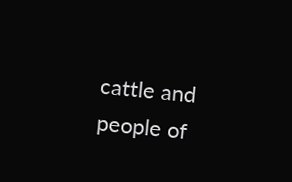cattle and people of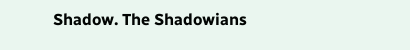Shadow. The Shadowians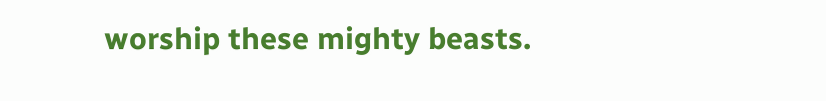worship these mighty beasts.